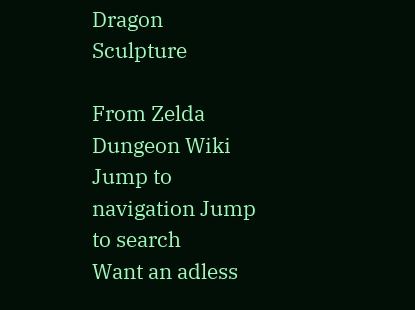Dragon Sculpture

From Zelda Dungeon Wiki
Jump to navigation Jump to search
Want an adless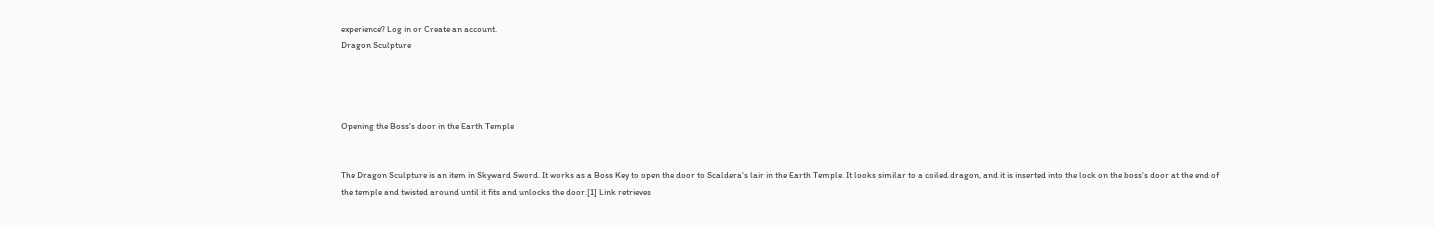experience? Log in or Create an account.
Dragon Sculpture




Opening the Boss's door in the Earth Temple


The Dragon Sculpture is an item in Skyward Sword. It works as a Boss Key to open the door to Scaldera's lair in the Earth Temple. It looks similar to a coiled dragon, and it is inserted into the lock on the boss's door at the end of the temple and twisted around until it fits and unlocks the door.[1] Link retrieves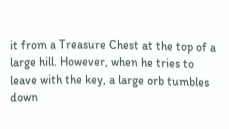it from a Treasure Chest at the top of a large hill. However, when he tries to leave with the key, a large orb tumbles down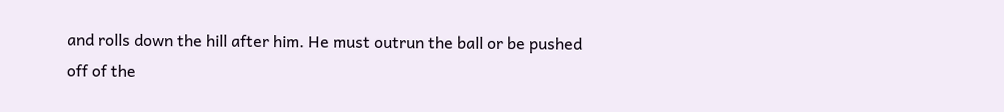and rolls down the hill after him. He must outrun the ball or be pushed off of the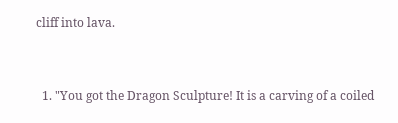cliff into lava.


  1. "You got the Dragon Sculpture! It is a carving of a coiled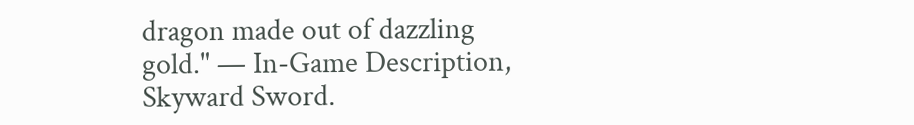dragon made out of dazzling gold." — In-Game Description, Skyward Sword.